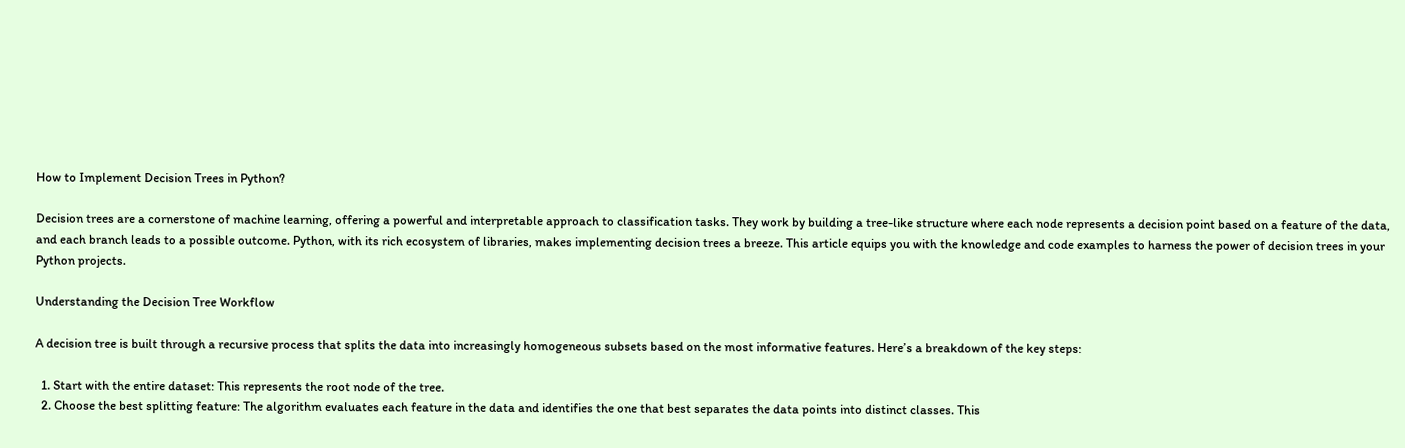How to Implement Decision Trees in Python?

Decision trees are a cornerstone of machine learning, offering a powerful and interpretable approach to classification tasks. They work by building a tree-like structure where each node represents a decision point based on a feature of the data, and each branch leads to a possible outcome. Python, with its rich ecosystem of libraries, makes implementing decision trees a breeze. This article equips you with the knowledge and code examples to harness the power of decision trees in your Python projects.

Understanding the Decision Tree Workflow

A decision tree is built through a recursive process that splits the data into increasingly homogeneous subsets based on the most informative features. Here’s a breakdown of the key steps:

  1. Start with the entire dataset: This represents the root node of the tree.
  2. Choose the best splitting feature: The algorithm evaluates each feature in the data and identifies the one that best separates the data points into distinct classes. This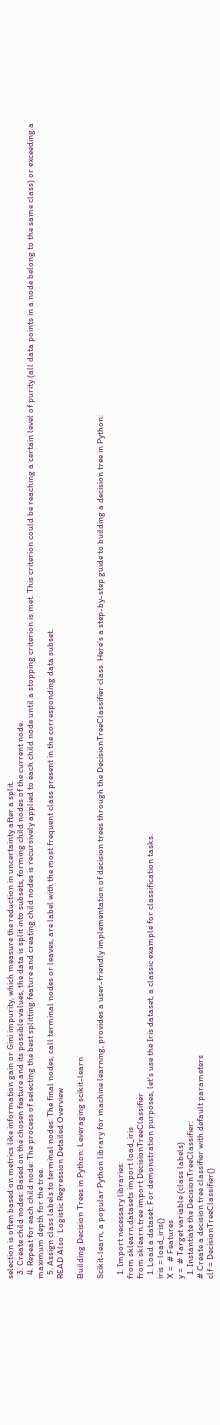selection is often based on metrics like information gain or Gini impurity, which measure the reduction in uncertainty after a split.
  3. Create child nodes: Based on the chosen feature and its possible values, the data is split into subsets, forming child nodes of the current node.
  4. Repeat for each child node: The process of selecting the best splitting feature and creating child nodes is recursively applied to each child node until a stopping criterion is met. This criterion could be reaching a certain level of purity (all data points in a node belong to the same class) or exceeding a maximum depth for the tree.
  5. Assign class labels to terminal nodes: The final nodes, call terminal nodes or leaves, are label with the most frequent class present in the corresponding data subset.
READ Also  Logistic Regression Detailed Overview

Building Decision Trees in Python: Leveraging scikit-learn

Scikit-learn, a popular Python library for machine learning, provides a user-friendly implementation of decision trees through the DecisionTreeClassifier class. Here’s a step-by-step guide to building a decision tree in Python:

  1. Import necessary libraries:
from sklearn.datasets import load_iris
from sklearn.tree import DecisionTreeClassifier
  1. Load a dataset: For demonstration purposes, let’s use the Iris dataset, a classic example for classification tasks.
iris = load_iris()
X =  # Features
y =  # Target variable (class labels)
  1. Instantiate the DecisionTreeClassifier:
# Create a decision tree classifier with default parameters
clf = DecisionTreeClassifier()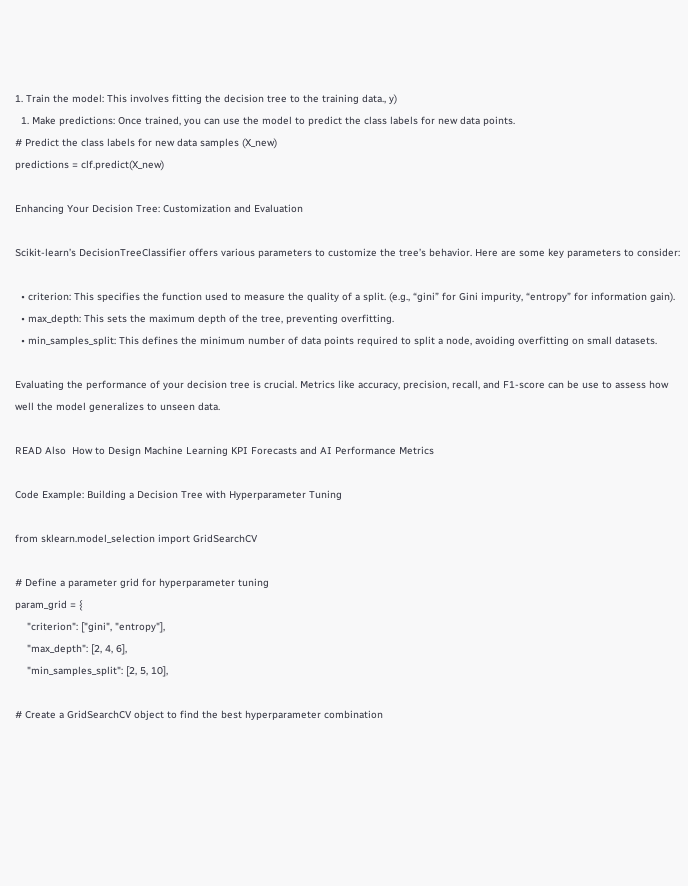1. Train the model: This involves fitting the decision tree to the training data., y)
  1. Make predictions: Once trained, you can use the model to predict the class labels for new data points.
# Predict the class labels for new data samples (X_new)
predictions = clf.predict(X_new)

Enhancing Your Decision Tree: Customization and Evaluation

Scikit-learn’s DecisionTreeClassifier offers various parameters to customize the tree’s behavior. Here are some key parameters to consider:

  • criterion: This specifies the function used to measure the quality of a split. (e.g., “gini” for Gini impurity, “entropy” for information gain).
  • max_depth: This sets the maximum depth of the tree, preventing overfitting.
  • min_samples_split: This defines the minimum number of data points required to split a node, avoiding overfitting on small datasets.

Evaluating the performance of your decision tree is crucial. Metrics like accuracy, precision, recall, and F1-score can be use to assess how well the model generalizes to unseen data.

READ Also  How to Design Machine Learning KPI Forecasts and AI Performance Metrics

Code Example: Building a Decision Tree with Hyperparameter Tuning

from sklearn.model_selection import GridSearchCV

# Define a parameter grid for hyperparameter tuning
param_grid = {
    "criterion": ["gini", "entropy"],
    "max_depth": [2, 4, 6],
    "min_samples_split": [2, 5, 10],

# Create a GridSearchCV object to find the best hyperparameter combination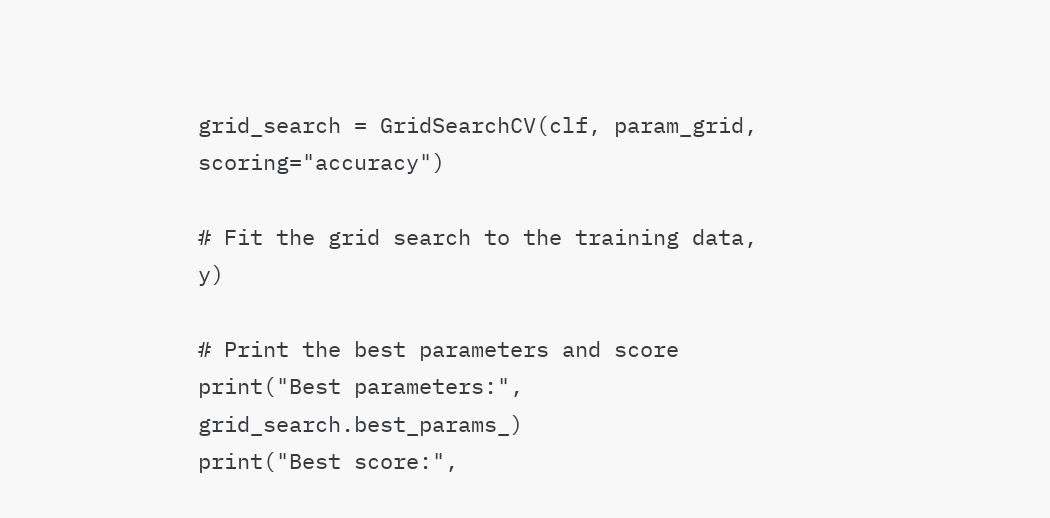grid_search = GridSearchCV(clf, param_grid, scoring="accuracy")

# Fit the grid search to the training data, y)

# Print the best parameters and score
print("Best parameters:", grid_search.best_params_)
print("Best score:",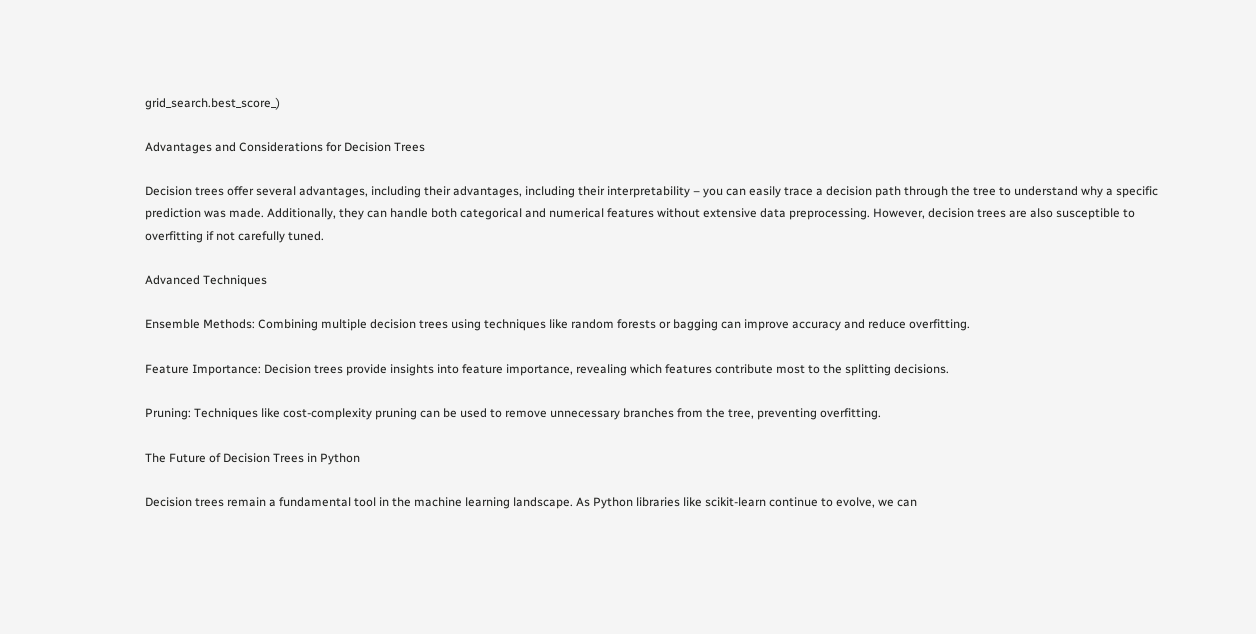grid_search.best_score_)

Advantages and Considerations for Decision Trees

Decision trees offer several advantages, including their advantages, including their interpretability – you can easily trace a decision path through the tree to understand why a specific prediction was made. Additionally, they can handle both categorical and numerical features without extensive data preprocessing. However, decision trees are also susceptible to overfitting if not carefully tuned.

Advanced Techniques

Ensemble Methods: Combining multiple decision trees using techniques like random forests or bagging can improve accuracy and reduce overfitting.

Feature Importance: Decision trees provide insights into feature importance, revealing which features contribute most to the splitting decisions.

Pruning: Techniques like cost-complexity pruning can be used to remove unnecessary branches from the tree, preventing overfitting.

The Future of Decision Trees in Python

Decision trees remain a fundamental tool in the machine learning landscape. As Python libraries like scikit-learn continue to evolve, we can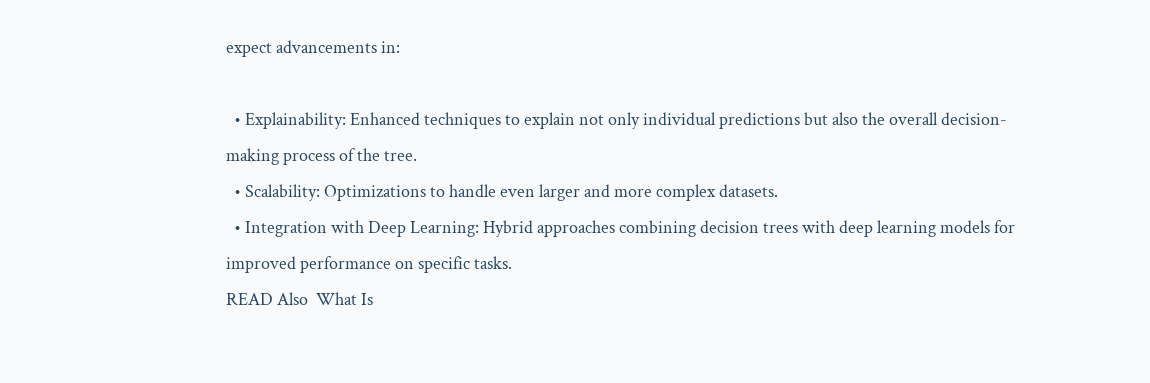expect advancements in:

  • Explainability: Enhanced techniques to explain not only individual predictions but also the overall decision-making process of the tree.
  • Scalability: Optimizations to handle even larger and more complex datasets.
  • Integration with Deep Learning: Hybrid approaches combining decision trees with deep learning models for improved performance on specific tasks.
READ Also  What Is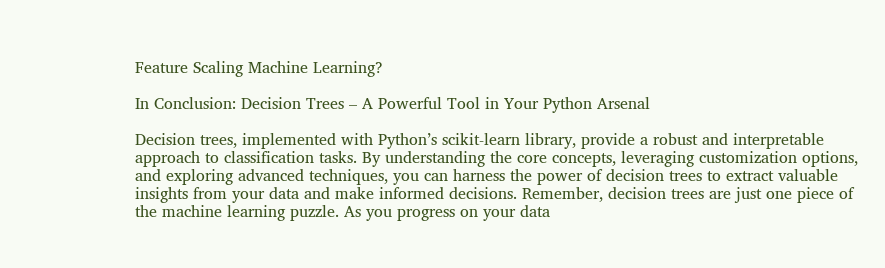Feature Scaling Machine Learning?

In Conclusion: Decision Trees – A Powerful Tool in Your Python Arsenal

Decision trees, implemented with Python’s scikit-learn library, provide a robust and interpretable approach to classification tasks. By understanding the core concepts, leveraging customization options, and exploring advanced techniques, you can harness the power of decision trees to extract valuable insights from your data and make informed decisions. Remember, decision trees are just one piece of the machine learning puzzle. As you progress on your data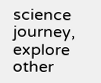science journey, explore other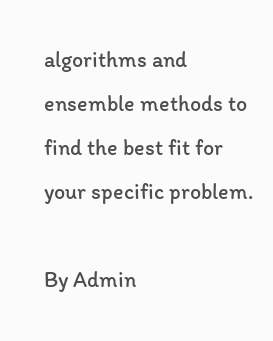algorithms and ensemble methods to find the best fit for your specific problem.

By Admin